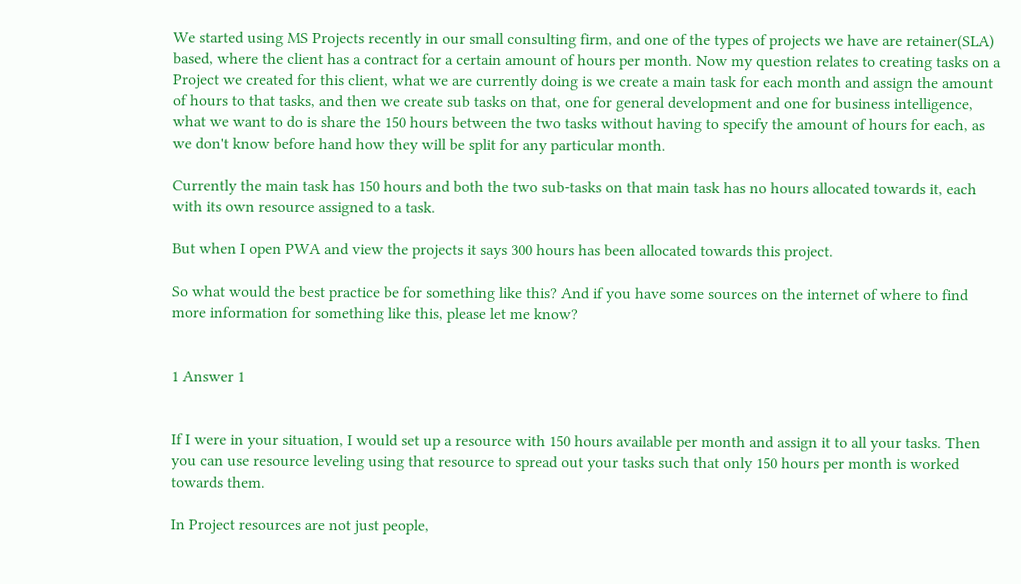We started using MS Projects recently in our small consulting firm, and one of the types of projects we have are retainer(SLA) based, where the client has a contract for a certain amount of hours per month. Now my question relates to creating tasks on a Project we created for this client, what we are currently doing is we create a main task for each month and assign the amount of hours to that tasks, and then we create sub tasks on that, one for general development and one for business intelligence, what we want to do is share the 150 hours between the two tasks without having to specify the amount of hours for each, as we don't know before hand how they will be split for any particular month.

Currently the main task has 150 hours and both the two sub-tasks on that main task has no hours allocated towards it, each with its own resource assigned to a task.

But when I open PWA and view the projects it says 300 hours has been allocated towards this project.

So what would the best practice be for something like this? And if you have some sources on the internet of where to find more information for something like this, please let me know?


1 Answer 1


If I were in your situation, I would set up a resource with 150 hours available per month and assign it to all your tasks. Then you can use resource leveling using that resource to spread out your tasks such that only 150 hours per month is worked towards them.

In Project resources are not just people,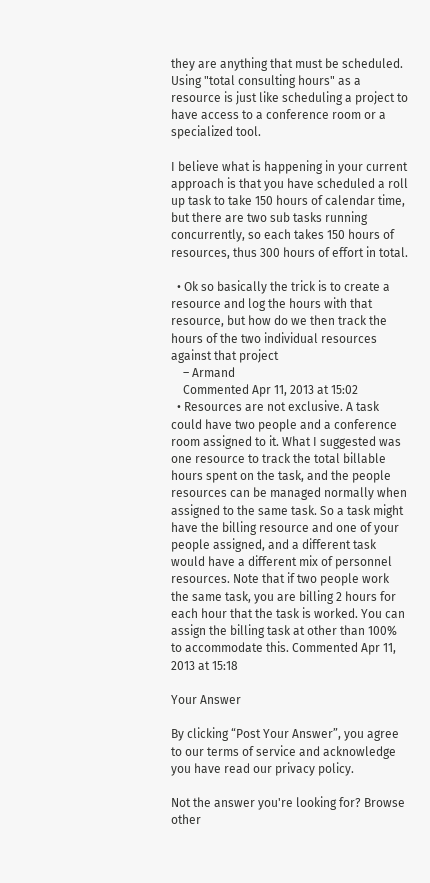they are anything that must be scheduled. Using "total consulting hours" as a resource is just like scheduling a project to have access to a conference room or a specialized tool.

I believe what is happening in your current approach is that you have scheduled a roll up task to take 150 hours of calendar time, but there are two sub tasks running concurrently, so each takes 150 hours of resources, thus 300 hours of effort in total.

  • Ok so basically the trick is to create a resource and log the hours with that resource, but how do we then track the hours of the two individual resources against that project
    – Armand
    Commented Apr 11, 2013 at 15:02
  • Resources are not exclusive. A task could have two people and a conference room assigned to it. What I suggested was one resource to track the total billable hours spent on the task, and the people resources can be managed normally when assigned to the same task. So a task might have the billing resource and one of your people assigned, and a different task would have a different mix of personnel resources. Note that if two people work the same task, you are billing 2 hours for each hour that the task is worked. You can assign the billing task at other than 100% to accommodate this. Commented Apr 11, 2013 at 15:18

Your Answer

By clicking “Post Your Answer”, you agree to our terms of service and acknowledge you have read our privacy policy.

Not the answer you're looking for? Browse other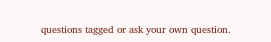questions tagged or ask your own question.